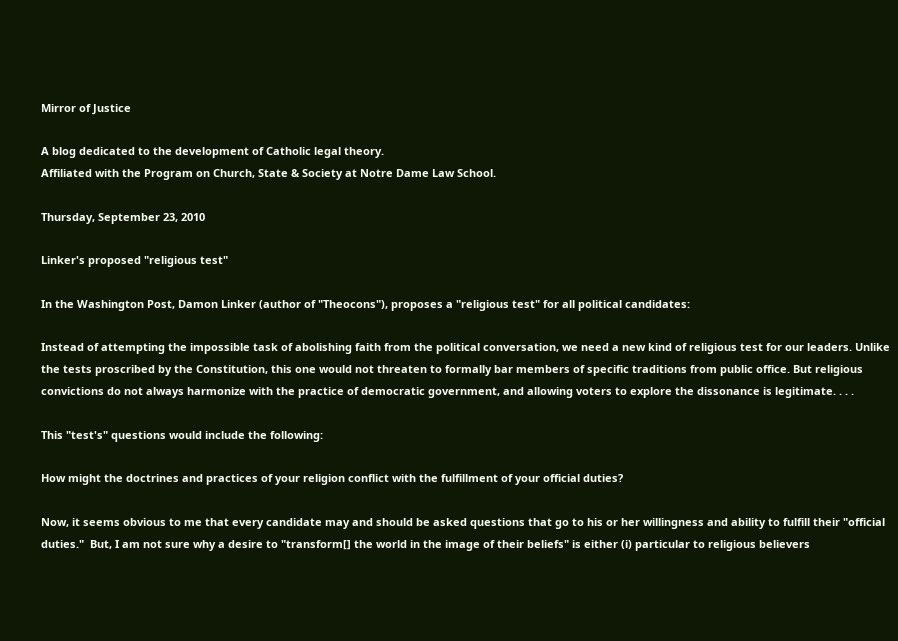Mirror of Justice

A blog dedicated to the development of Catholic legal theory.
Affiliated with the Program on Church, State & Society at Notre Dame Law School.

Thursday, September 23, 2010

Linker's proposed "religious test"

In the Washington Post, Damon Linker (author of "Theocons"), proposes a "religious test" for all political candidates:

Instead of attempting the impossible task of abolishing faith from the political conversation, we need a new kind of religious test for our leaders. Unlike the tests proscribed by the Constitution, this one would not threaten to formally bar members of specific traditions from public office. But religious convictions do not always harmonize with the practice of democratic government, and allowing voters to explore the dissonance is legitimate. . . .

This "test's" questions would include the following:

How might the doctrines and practices of your religion conflict with the fulfillment of your official duties?

Now, it seems obvious to me that every candidate may and should be asked questions that go to his or her willingness and ability to fulfill their "official duties."  But, I am not sure why a desire to "transform[] the world in the image of their beliefs" is either (i) particular to religious believers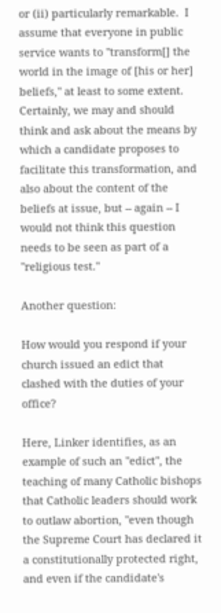or (ii) particularly remarkable.  I assume that everyone in public service wants to "transform[] the world in the image of [his or her] beliefs," at least to some extent.  Certainly, we may and should think and ask about the means by which a candidate proposes to facilitate this transformation, and also about the content of the beliefs at issue, but -- again -- I would not think this question needs to be seen as part of a "religious test."

Another question:

How would you respond if your church issued an edict that clashed with the duties of your office?

Here, Linker identifies, as an example of such an "edict", the teaching of many Catholic bishops that Catholic leaders should work to outlaw abortion, "even though the Supreme Court has declared it a constitutionally protected right, and even if the candidate's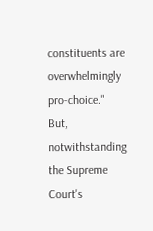constituents are overwhelmingly pro-choice."  But, notwithstanding the Supreme Court's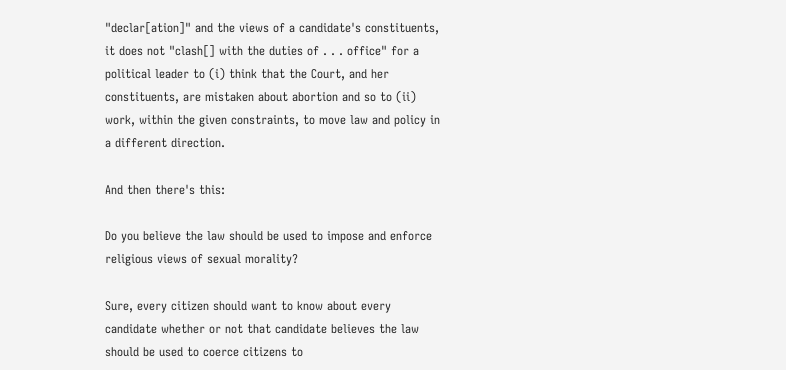"declar[ation]" and the views of a candidate's constituents, it does not "clash[] with the duties of . . . office" for a political leader to (i) think that the Court, and her constituents, are mistaken about abortion and so to (ii) work, within the given constraints, to move law and policy in a different direction.

And then there's this:

Do you believe the law should be used to impose and enforce religious views of sexual morality?

Sure, every citizen should want to know about every candidate whether or not that candidate believes the law should be used to coerce citizens to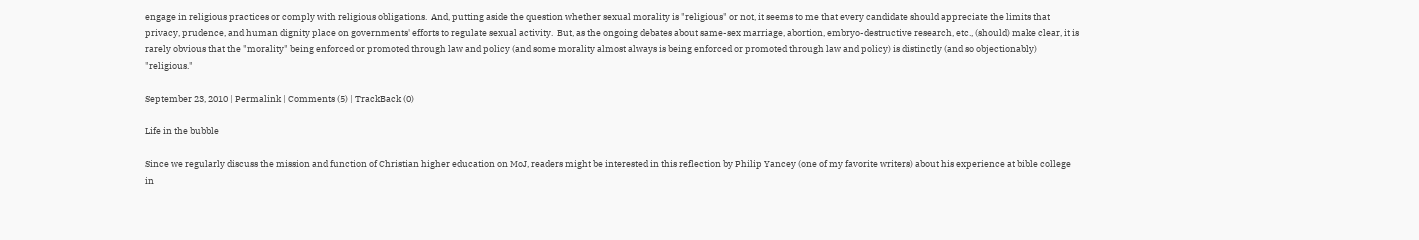engage in religious practices or comply with religious obligations.  And, putting aside the question whether sexual morality is "religious" or not, it seems to me that every candidate should appreciate the limits that privacy, prudence, and human dignity place on governments' efforts to regulate sexual activity.  But, as the ongoing debates about same-sex marriage, abortion, embryo-destructive research, etc., (should) make clear, it is rarely obvious that the "morality" being enforced or promoted through law and policy (and some morality almost always is being enforced or promoted through law and policy) is distinctly (and so objectionably) "religious."

September 23, 2010 | Permalink | Comments (5) | TrackBack (0)

Life in the bubble

Since we regularly discuss the mission and function of Christian higher education on MoJ, readers might be interested in this reflection by Philip Yancey (one of my favorite writers) about his experience at bible college in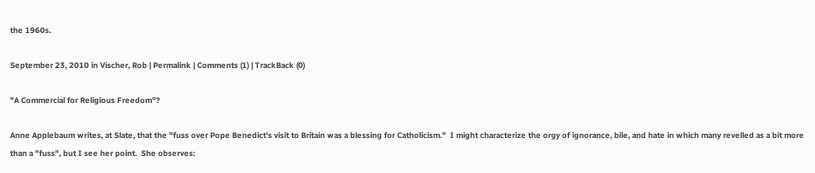the 1960s.

September 23, 2010 in Vischer, Rob | Permalink | Comments (1) | TrackBack (0)

"A Commercial for Religious Freedom"?

Anne Applebaum writes, at Slate, that the "fuss over Pope Benedict's visit to Britain was a blessing for Catholicism."  I might characterize the orgy of ignorance, bile, and hate in which many revelled as a bit more than a "fuss", but I see her point.  She observes: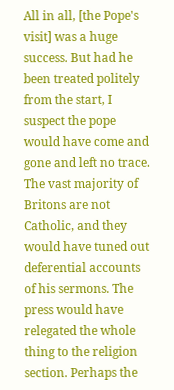All in all, [the Pope's visit] was a huge success. But had he been treated politely from the start, I suspect the pope would have come and gone and left no trace. The vast majority of Britons are not Catholic, and they would have tuned out deferential accounts of his sermons. The press would have relegated the whole thing to the religion section. Perhaps the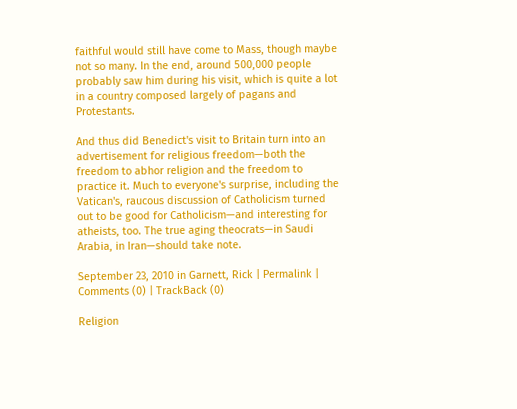faithful would still have come to Mass, though maybe not so many. In the end, around 500,000 people probably saw him during his visit, which is quite a lot in a country composed largely of pagans and Protestants.

And thus did Benedict's visit to Britain turn into an advertisement for religious freedom—both the freedom to abhor religion and the freedom to practice it. Much to everyone's surprise, including the Vatican's, raucous discussion of Catholicism turned out to be good for Catholicism—and interesting for atheists, too. The true aging theocrats—in Saudi Arabia, in Iran—should take note.

September 23, 2010 in Garnett, Rick | Permalink | Comments (0) | TrackBack (0)

Religion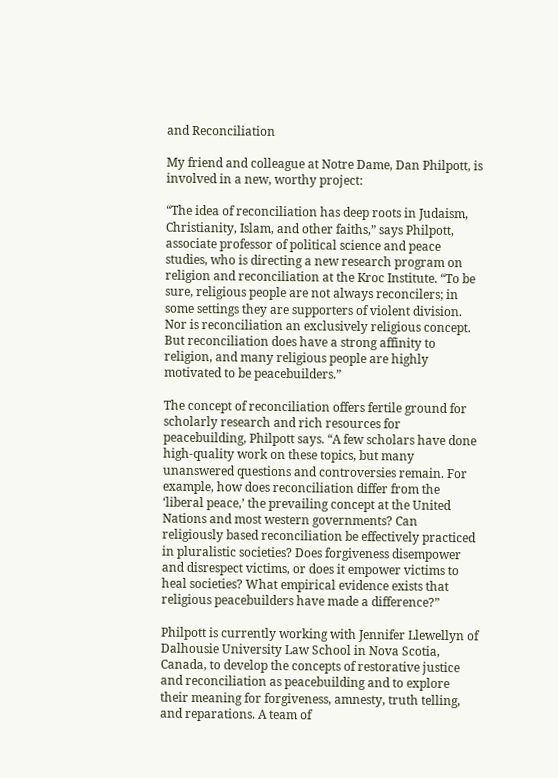and Reconciliation

My friend and colleague at Notre Dame, Dan Philpott, is involved in a new, worthy project:

“The idea of reconciliation has deep roots in Judaism, Christianity, Islam, and other faiths,” says Philpott, associate professor of political science and peace studies, who is directing a new research program on religion and reconciliation at the Kroc Institute. “To be sure, religious people are not always reconcilers; in some settings they are supporters of violent division. Nor is reconciliation an exclusively religious concept. But reconciliation does have a strong affinity to religion, and many religious people are highly motivated to be peacebuilders.”

The concept of reconciliation offers fertile ground for scholarly research and rich resources for peacebuilding, Philpott says. “A few scholars have done high-quality work on these topics, but many unanswered questions and controversies remain. For example, how does reconciliation differ from the ‘liberal peace,’ the prevailing concept at the United Nations and most western governments? Can religiously based reconciliation be effectively practiced in pluralistic societies? Does forgiveness disempower and disrespect victims, or does it empower victims to heal societies? What empirical evidence exists that religious peacebuilders have made a difference?”

Philpott is currently working with Jennifer Llewellyn of Dalhousie University Law School in Nova Scotia, Canada, to develop the concepts of restorative justice and reconciliation as peacebuilding and to explore their meaning for forgiveness, amnesty, truth telling, and reparations. A team of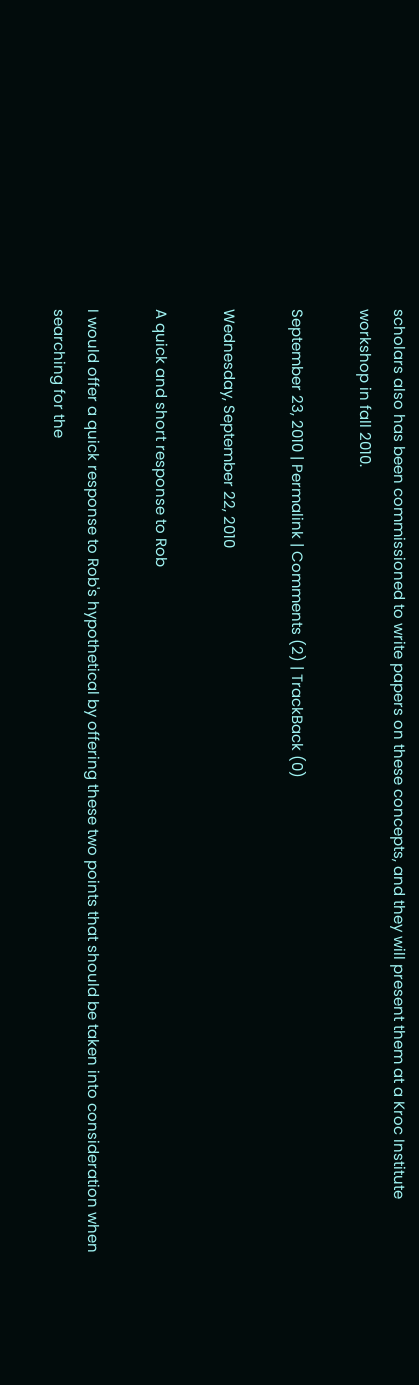scholars also has been commissioned to write papers on these concepts, and they will present them at a Kroc Institute workshop in fall 2010.

September 23, 2010 | Permalink | Comments (2) | TrackBack (0)

Wednesday, September 22, 2010

A quick and short response to Rob

I would offer a quick response to Rob's hypothetical by offering these two points that should be taken into consideration when searching for the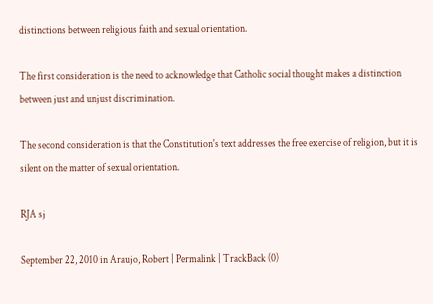distinctions between religious faith and sexual orientation.

The first consideration is the need to acknowledge that Catholic social thought makes a distinction between just and unjust discrimination.

The second consideration is that the Constitution's text addresses the free exercise of religion, but it is silent on the matter of sexual orientation.

RJA sj

September 22, 2010 in Araujo, Robert | Permalink | TrackBack (0)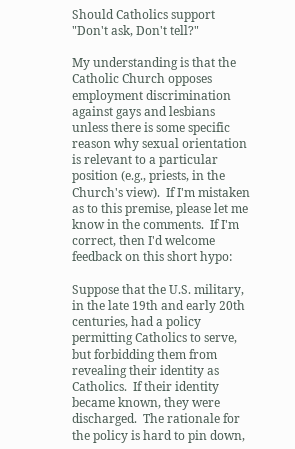Should Catholics support "Don't ask, Don't tell?"

My understanding is that the Catholic Church opposes employment discrimination against gays and lesbians unless there is some specific reason why sexual orientation is relevant to a particular position (e.g., priests, in the Church's view).  If I'm mistaken as to this premise, please let me know in the comments.  If I'm correct, then I'd welcome feedback on this short hypo:

Suppose that the U.S. military, in the late 19th and early 20th centuries, had a policy permitting Catholics to serve, but forbidding them from revealing their identity as Catholics.  If their identity became known, they were discharged.  The rationale for the policy is hard to pin down,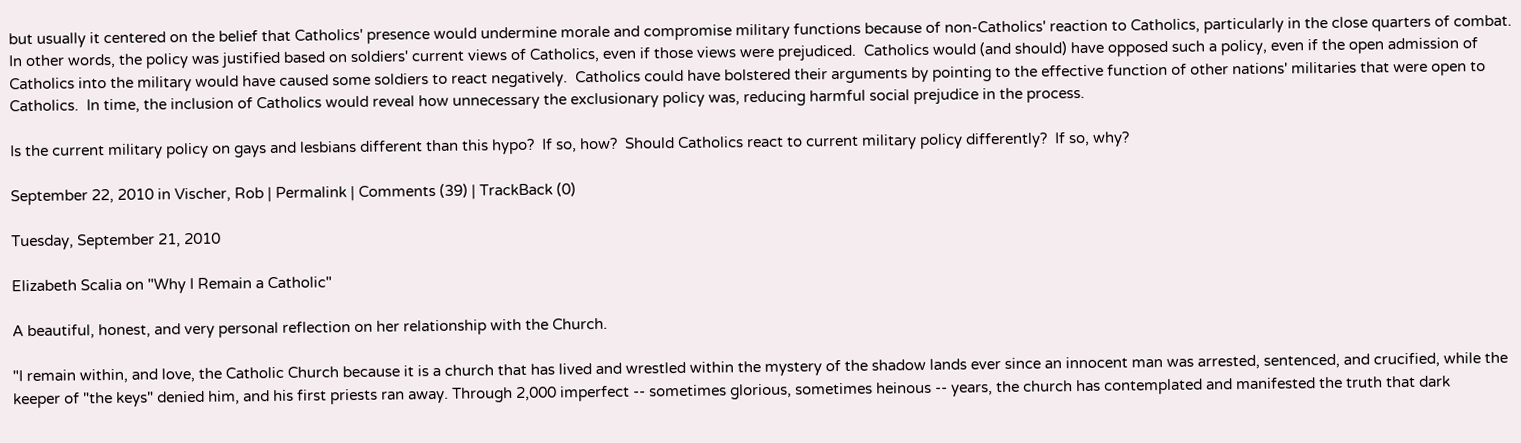but usually it centered on the belief that Catholics' presence would undermine morale and compromise military functions because of non-Catholics' reaction to Catholics, particularly in the close quarters of combat.  In other words, the policy was justified based on soldiers' current views of Catholics, even if those views were prejudiced.  Catholics would (and should) have opposed such a policy, even if the open admission of Catholics into the military would have caused some soldiers to react negatively.  Catholics could have bolstered their arguments by pointing to the effective function of other nations' militaries that were open to Catholics.  In time, the inclusion of Catholics would reveal how unnecessary the exclusionary policy was, reducing harmful social prejudice in the process.

Is the current military policy on gays and lesbians different than this hypo?  If so, how?  Should Catholics react to current military policy differently?  If so, why?

September 22, 2010 in Vischer, Rob | Permalink | Comments (39) | TrackBack (0)

Tuesday, September 21, 2010

Elizabeth Scalia on "Why I Remain a Catholic"

A beautiful, honest, and very personal reflection on her relationship with the Church.

"I remain within, and love, the Catholic Church because it is a church that has lived and wrestled within the mystery of the shadow lands ever since an innocent man was arrested, sentenced, and crucified, while the keeper of "the keys" denied him, and his first priests ran away. Through 2,000 imperfect -- sometimes glorious, sometimes heinous -- years, the church has contemplated and manifested the truth that dark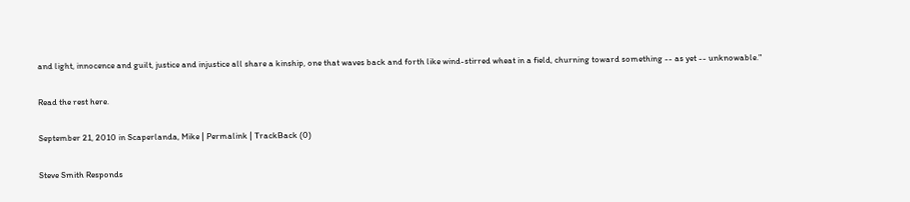and light, innocence and guilt, justice and injustice all share a kinship, one that waves back and forth like wind-stirred wheat in a field, churning toward something -- as yet -- unknowable."

Read the rest here.

September 21, 2010 in Scaperlanda, Mike | Permalink | TrackBack (0)

Steve Smith Responds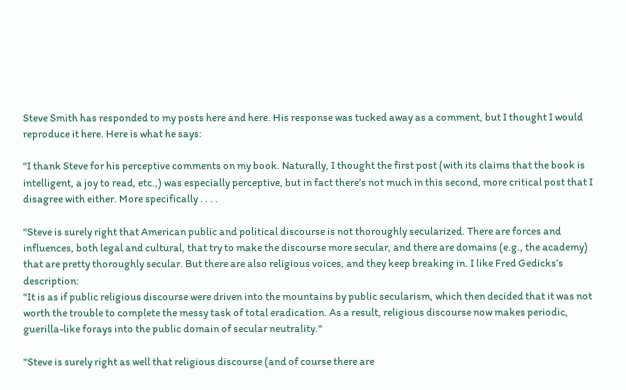Steve Smith has responded to my posts here and here. His response was tucked away as a comment, but I thought I would reproduce it here. Here is what he says:

"I thank Steve for his perceptive comments on my book. Naturally, I thought the first post (with its claims that the book is intelligent, a joy to read, etc.,) was especially perceptive, but in fact there’s not much in this second, more critical post that I disagree with either. More specifically . . . .

"Steve is surely right that American public and political discourse is not thoroughly secularized. There are forces and influences, both legal and cultural, that try to make the discourse more secular, and there are domains (e.g., the academy) that are pretty thoroughly secular. But there are also religious voices, and they keep breaking in. I like Fred Gedicks’s description:
"It is as if public religious discourse were driven into the mountains by public secularism, which then decided that it was not worth the trouble to complete the messy task of total eradication. As a result, religious discourse now makes periodic, guerilla-like forays into the public domain of secular neutrality."

"Steve is surely right as well that religious discourse (and of course there are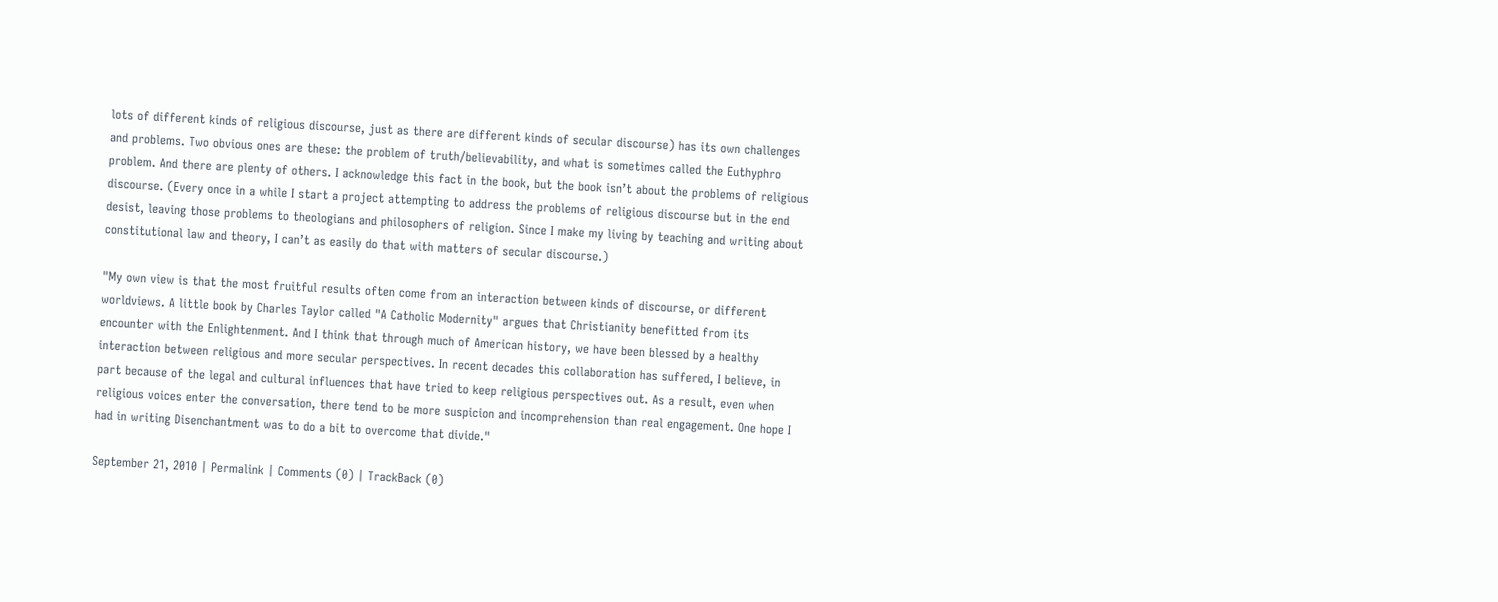lots of different kinds of religious discourse, just as there are different kinds of secular discourse) has its own challenges and problems. Two obvious ones are these: the problem of truth/believability, and what is sometimes called the Euthyphro problem. And there are plenty of others. I acknowledge this fact in the book, but the book isn’t about the problems of religious discourse. (Every once in a while I start a project attempting to address the problems of religious discourse but in the end desist, leaving those problems to theologians and philosophers of religion. Since I make my living by teaching and writing about constitutional law and theory, I can’t as easily do that with matters of secular discourse.)

"My own view is that the most fruitful results often come from an interaction between kinds of discourse, or different worldviews. A little book by Charles Taylor called "A Catholic Modernity" argues that Christianity benefitted from its encounter with the Enlightenment. And I think that through much of American history, we have been blessed by a healthy interaction between religious and more secular perspectives. In recent decades this collaboration has suffered, I believe, in part because of the legal and cultural influences that have tried to keep religious perspectives out. As a result, even when religious voices enter the conversation, there tend to be more suspicion and incomprehension than real engagement. One hope I had in writing Disenchantment was to do a bit to overcome that divide."

September 21, 2010 | Permalink | Comments (0) | TrackBack (0)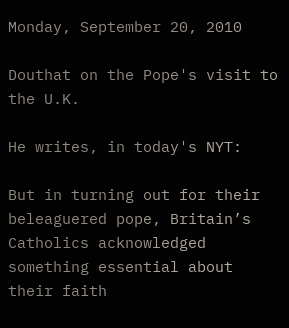Monday, September 20, 2010

Douthat on the Pope's visit to the U.K.

He writes, in today's NYT:

But in turning out for their beleaguered pope, Britain’s Catholics acknowledged something essential about their faith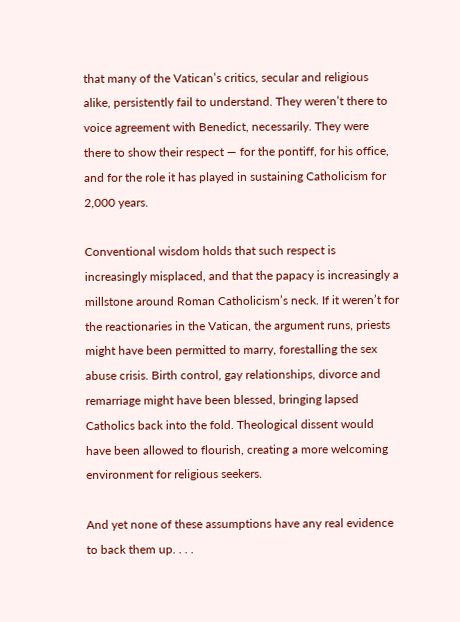that many of the Vatican’s critics, secular and religious alike, persistently fail to understand. They weren’t there to voice agreement with Benedict, necessarily. They were there to show their respect — for the pontiff, for his office, and for the role it has played in sustaining Catholicism for 2,000 years.

Conventional wisdom holds that such respect is increasingly misplaced, and that the papacy is increasingly a millstone around Roman Catholicism’s neck. If it weren’t for the reactionaries in the Vatican, the argument runs, priests might have been permitted to marry, forestalling the sex abuse crisis. Birth control, gay relationships, divorce and remarriage might have been blessed, bringing lapsed Catholics back into the fold. Theological dissent would have been allowed to flourish, creating a more welcoming environment for religious seekers.

And yet none of these assumptions have any real evidence to back them up. . . .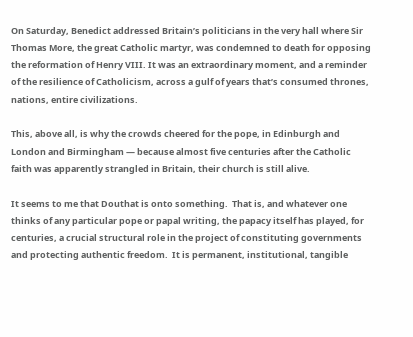On Saturday, Benedict addressed Britain’s politicians in the very hall where Sir Thomas More, the great Catholic martyr, was condemned to death for opposing the reformation of Henry VIII. It was an extraordinary moment, and a reminder of the resilience of Catholicism, across a gulf of years that’s consumed thrones, nations, entire civilizations.

This, above all, is why the crowds cheered for the pope, in Edinburgh and London and Birmingham — because almost five centuries after the Catholic faith was apparently strangled in Britain, their church is still alive.

It seems to me that Douthat is onto something.  That is, and whatever one thinks of any particular pope or papal writing, the papacy itself has played, for centuries, a crucial structural role in the project of constituting governments and protecting authentic freedom.  It is permanent, institutional, tangible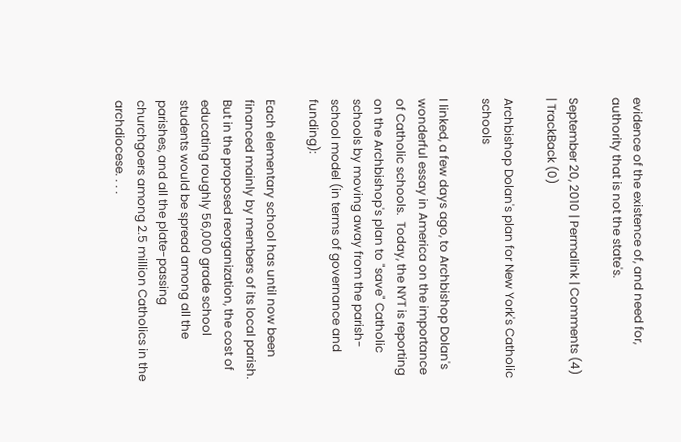evidence of the existence of, and need for, authority that is not the state's.

September 20, 2010 | Permalink | Comments (4) | TrackBack (0)

Archbishop Dolan's plan for New York's Catholic schools

I linked, a few days ago, to Archbishop Dolan's wonderful essay in America on the importance of Catholic schools.  Today, the NYT is reporting on the Archbishop's plan to "save" Catholic schools by moving away from the parish-school model (in terms of governance and funding):

Each elementary school has until now been financed mainly by members of its local parish. But in the proposed reorganization, the cost of educating roughly 56,000 grade school students would be spread among all the parishes, and all the plate-passing churchgoers among 2.5 million Catholics in the archdiocese. . . .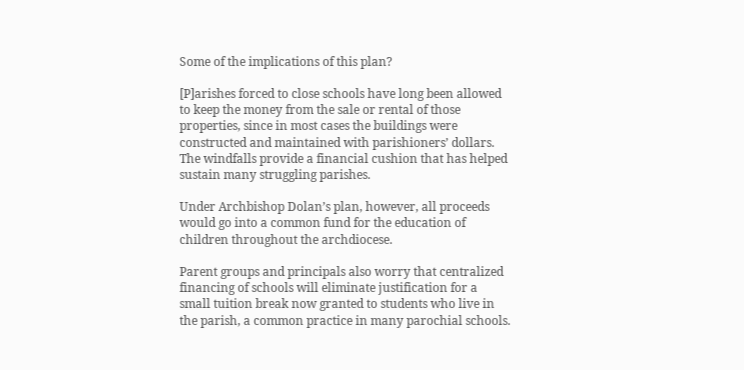Some of the implications of this plan?

[P]arishes forced to close schools have long been allowed to keep the money from the sale or rental of those properties, since in most cases the buildings were constructed and maintained with parishioners’ dollars. The windfalls provide a financial cushion that has helped sustain many struggling parishes.

Under Archbishop Dolan’s plan, however, all proceeds would go into a common fund for the education of children throughout the archdiocese.

Parent groups and principals also worry that centralized financing of schools will eliminate justification for a small tuition break now granted to students who live in the parish, a common practice in many parochial schools.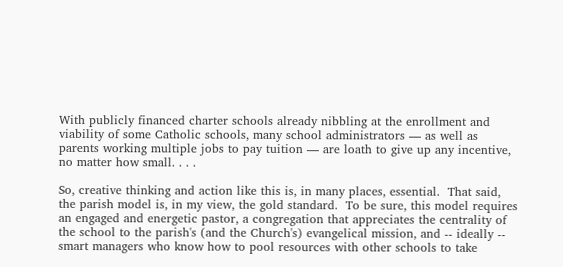With publicly financed charter schools already nibbling at the enrollment and viability of some Catholic schools, many school administrators — as well as parents working multiple jobs to pay tuition — are loath to give up any incentive, no matter how small. . . .

So, creative thinking and action like this is, in many places, essential.  That said, the parish model is, in my view, the gold standard.  To be sure, this model requires an engaged and energetic pastor, a congregation that appreciates the centrality of the school to the parish's (and the Church's) evangelical mission, and -- ideally -- smart managers who know how to pool resources with other schools to take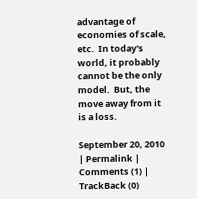advantage of economies of scale, etc.  In today's world, it probably cannot be the only model.  But, the move away from it is a loss.

September 20, 2010 | Permalink | Comments (1) | TrackBack (0)